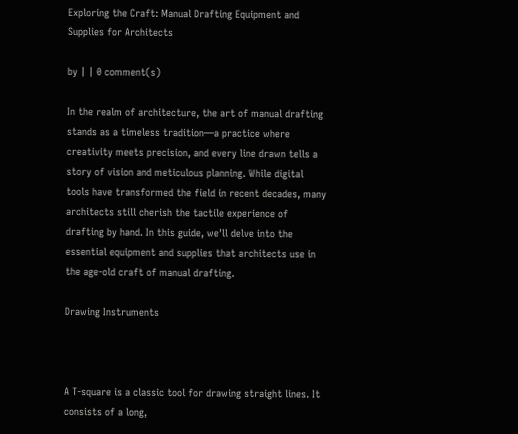Exploring the Craft: Manual Drafting Equipment and Supplies for Architects

by | | 0 comment(s)

In the realm of architecture, the art of manual drafting stands as a timeless tradition—a practice where creativity meets precision, and every line drawn tells a story of vision and meticulous planning. While digital tools have transformed the field in recent decades, many architects still cherish the tactile experience of drafting by hand. In this guide, we'll delve into the essential equipment and supplies that architects use in the age-old craft of manual drafting.

Drawing Instruments



A T-square is a classic tool for drawing straight lines. It consists of a long,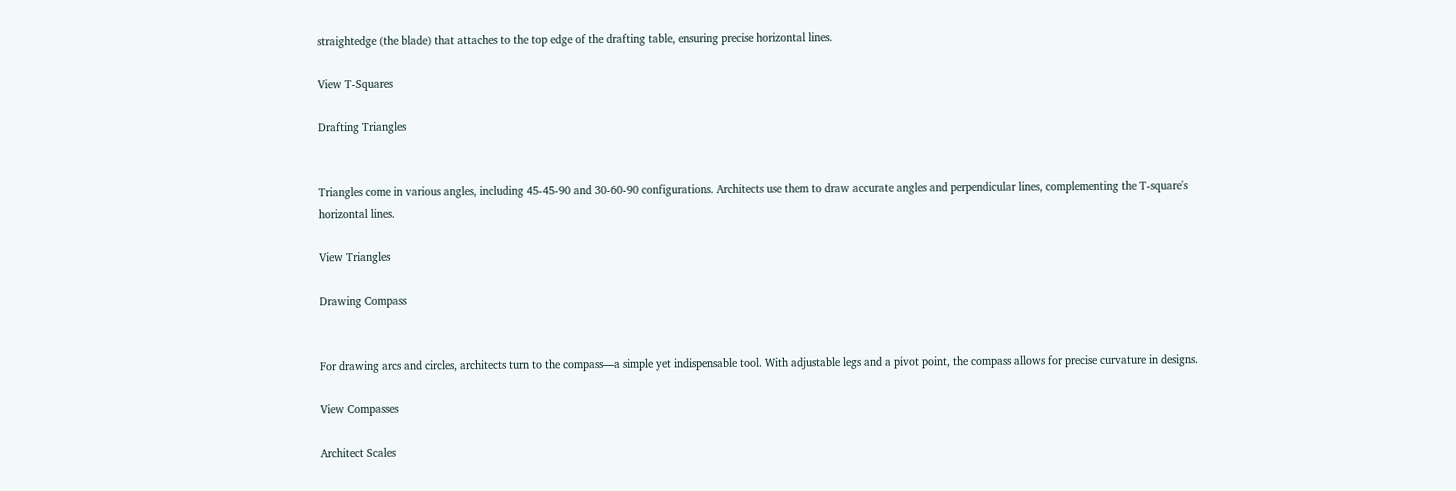straightedge (the blade) that attaches to the top edge of the drafting table, ensuring precise horizontal lines.

View T-Squares

Drafting Triangles


Triangles come in various angles, including 45-45-90 and 30-60-90 configurations. Architects use them to draw accurate angles and perpendicular lines, complementing the T-square's horizontal lines.

View Triangles

Drawing Compass


For drawing arcs and circles, architects turn to the compass—a simple yet indispensable tool. With adjustable legs and a pivot point, the compass allows for precise curvature in designs.

View Compasses

Architect Scales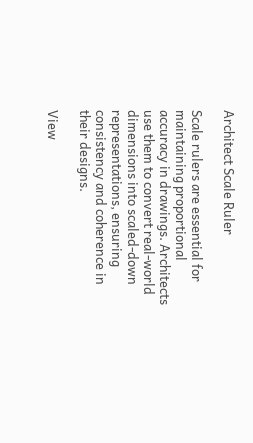Architect Scale Ruler

Scale rulers are essential for maintaining proportional accuracy in drawings. Architects use them to convert real-world dimensions into scaled-down representations, ensuring consistency and coherence in their designs.

View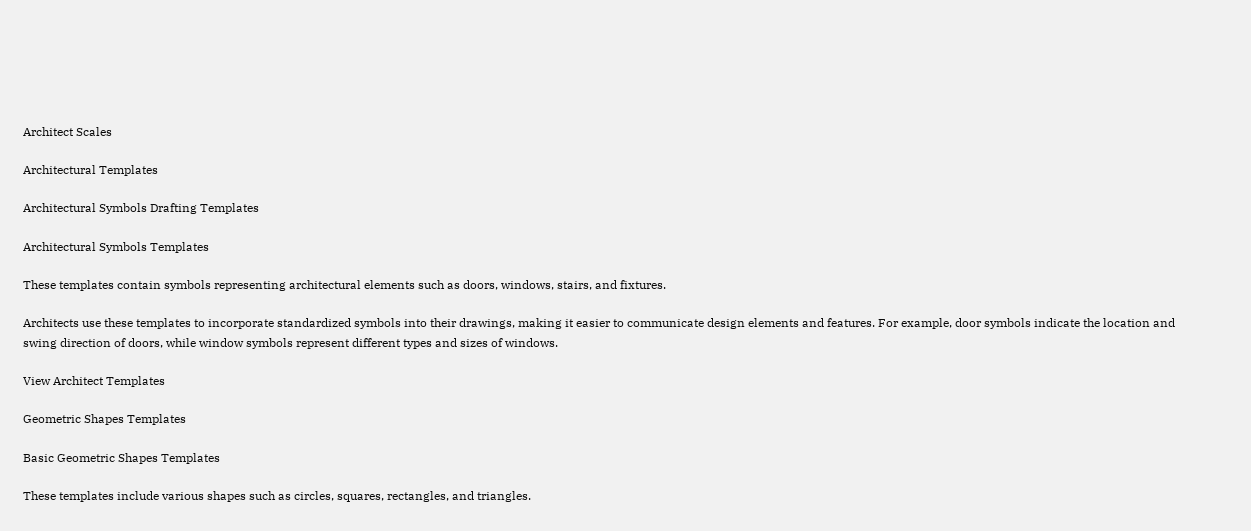Architect Scales

Architectural Templates

Architectural Symbols Drafting Templates

Architectural Symbols Templates

These templates contain symbols representing architectural elements such as doors, windows, stairs, and fixtures.

Architects use these templates to incorporate standardized symbols into their drawings, making it easier to communicate design elements and features. For example, door symbols indicate the location and swing direction of doors, while window symbols represent different types and sizes of windows.

View Architect Templates

Geometric Shapes Templates

Basic Geometric Shapes Templates

These templates include various shapes such as circles, squares, rectangles, and triangles.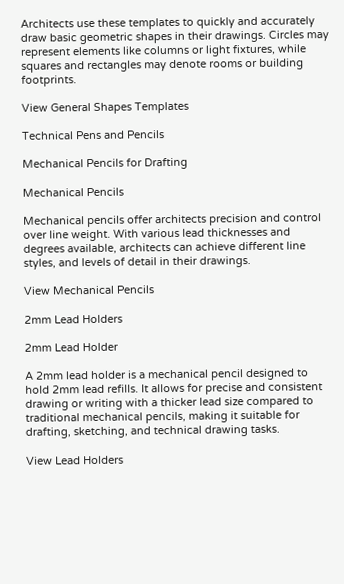Architects use these templates to quickly and accurately draw basic geometric shapes in their drawings. Circles may represent elements like columns or light fixtures, while squares and rectangles may denote rooms or building footprints.

View General Shapes Templates

Technical Pens and Pencils

Mechanical Pencils for Drafting

Mechanical Pencils

Mechanical pencils offer architects precision and control over line weight. With various lead thicknesses and degrees available, architects can achieve different line styles, and levels of detail in their drawings.

View Mechanical Pencils

2mm Lead Holders

2mm Lead Holder

A 2mm lead holder is a mechanical pencil designed to hold 2mm lead refills. It allows for precise and consistent drawing or writing with a thicker lead size compared to traditional mechanical pencils, making it suitable for drafting, sketching, and technical drawing tasks.

View Lead Holders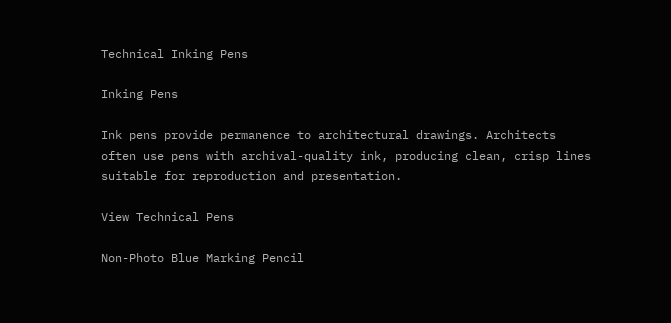Technical Inking Pens

Inking Pens

Ink pens provide permanence to architectural drawings. Architects often use pens with archival-quality ink, producing clean, crisp lines suitable for reproduction and presentation.

View Technical Pens

Non-Photo Blue Marking Pencil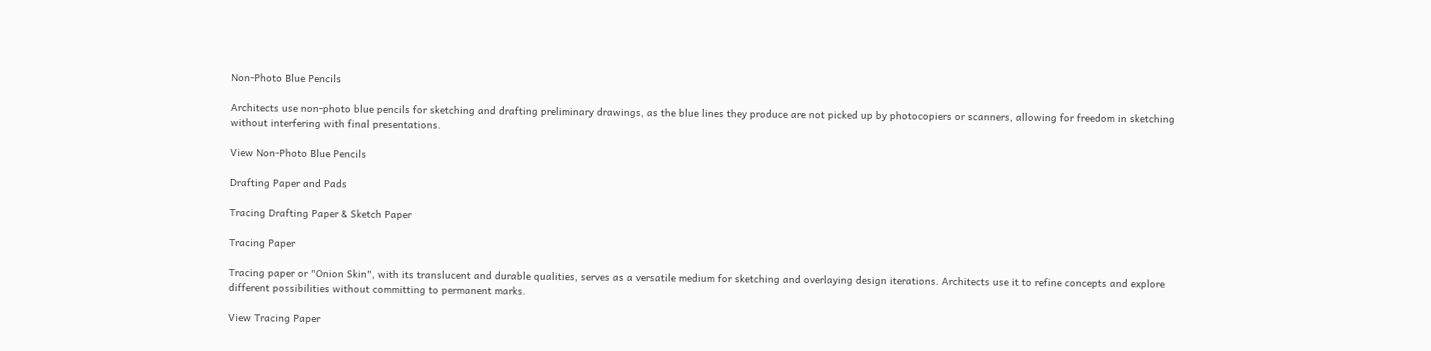Non-Photo Blue Pencils

Architects use non-photo blue pencils for sketching and drafting preliminary drawings, as the blue lines they produce are not picked up by photocopiers or scanners, allowing for freedom in sketching without interfering with final presentations.

View Non-Photo Blue Pencils

Drafting Paper and Pads

Tracing Drafting Paper & Sketch Paper

Tracing Paper

Tracing paper or "Onion Skin", with its translucent and durable qualities, serves as a versatile medium for sketching and overlaying design iterations. Architects use it to refine concepts and explore different possibilities without committing to permanent marks.

View Tracing Paper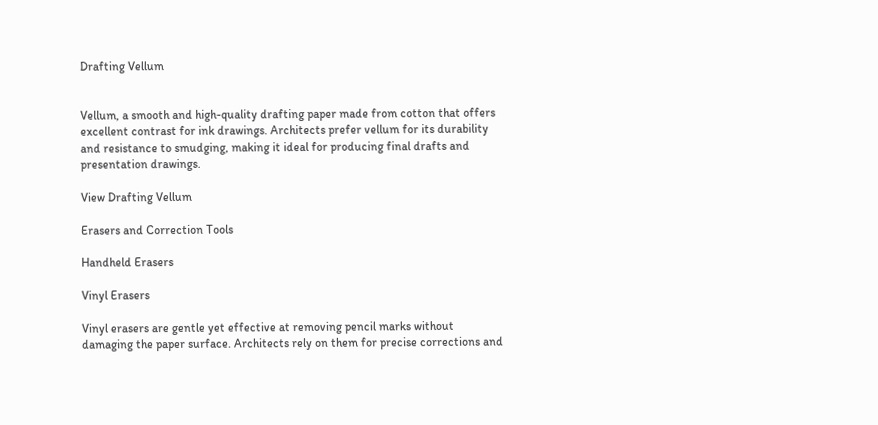Drafting Vellum


Vellum, a smooth and high-quality drafting paper made from cotton that offers excellent contrast for ink drawings. Architects prefer vellum for its durability and resistance to smudging, making it ideal for producing final drafts and presentation drawings.

View Drafting Vellum

Erasers and Correction Tools

Handheld Erasers

Vinyl Erasers

Vinyl erasers are gentle yet effective at removing pencil marks without damaging the paper surface. Architects rely on them for precise corrections and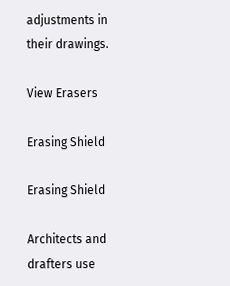adjustments in their drawings.

View Erasers

Erasing Shield

Erasing Shield

Architects and drafters use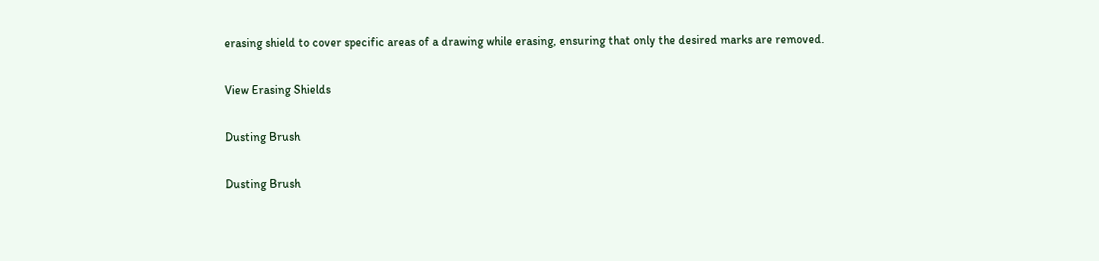erasing shield to cover specific areas of a drawing while erasing, ensuring that only the desired marks are removed.

View Erasing Shields

Dusting Brush

Dusting Brush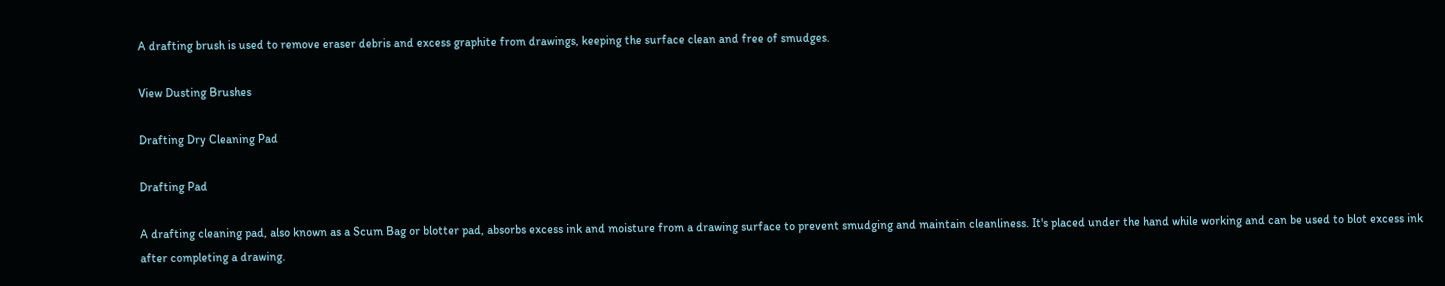A drafting brush is used to remove eraser debris and excess graphite from drawings, keeping the surface clean and free of smudges.

View Dusting Brushes

Drafting Dry Cleaning Pad

Drafting Pad

A drafting cleaning pad, also known as a Scum Bag or blotter pad, absorbs excess ink and moisture from a drawing surface to prevent smudging and maintain cleanliness. It's placed under the hand while working and can be used to blot excess ink after completing a drawing.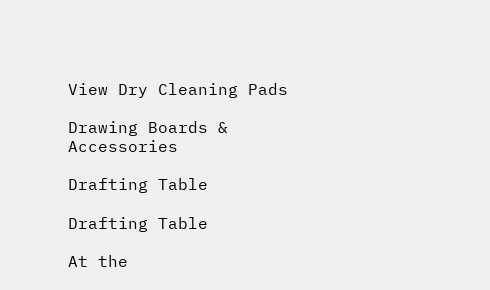View Dry Cleaning Pads

Drawing Boards & Accessories

Drafting Table

Drafting Table

At the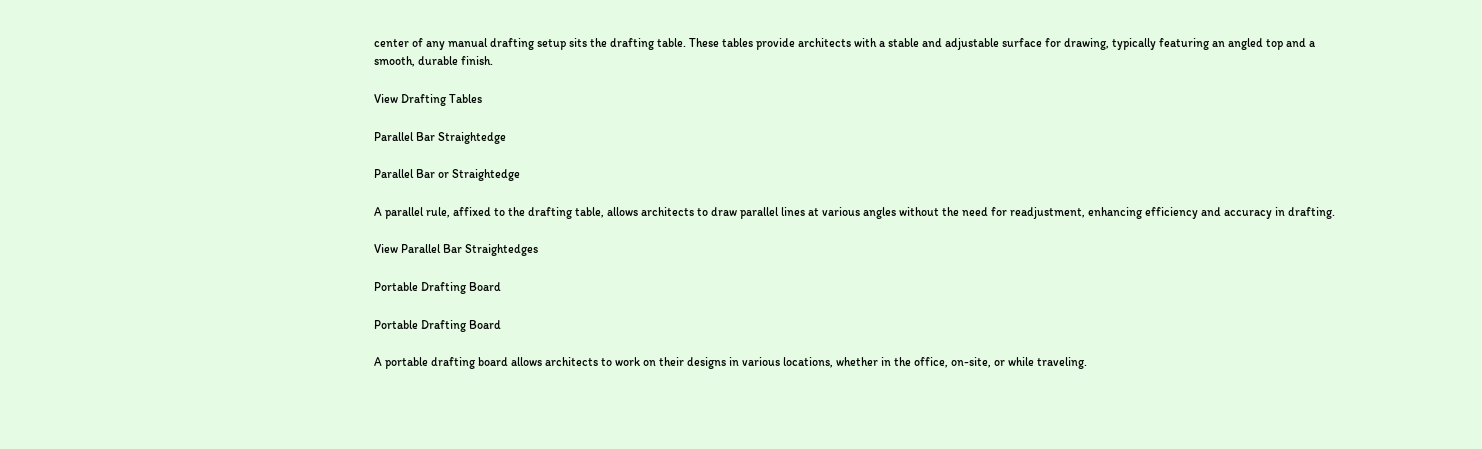center of any manual drafting setup sits the drafting table. These tables provide architects with a stable and adjustable surface for drawing, typically featuring an angled top and a smooth, durable finish.

View Drafting Tables

Parallel Bar Straightedge

Parallel Bar or Straightedge

A parallel rule, affixed to the drafting table, allows architects to draw parallel lines at various angles without the need for readjustment, enhancing efficiency and accuracy in drafting.

View Parallel Bar Straightedges

Portable Drafting Board

Portable Drafting Board

A portable drafting board allows architects to work on their designs in various locations, whether in the office, on-site, or while traveling.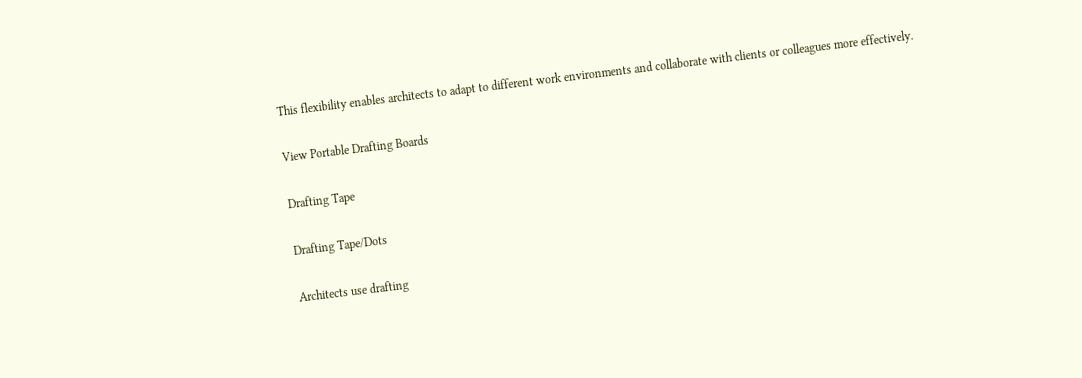This flexibility enables architects to adapt to different work environments and collaborate with clients or colleagues more effectively.

View Portable Drafting Boards

Drafting Tape

Drafting Tape/Dots

Architects use drafting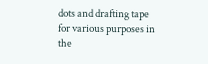dots and drafting tape for various purposes in the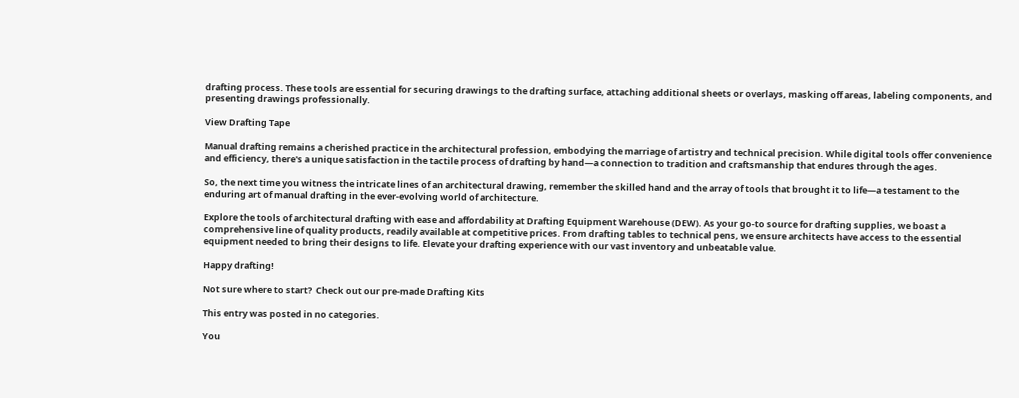drafting process. These tools are essential for securing drawings to the drafting surface, attaching additional sheets or overlays, masking off areas, labeling components, and presenting drawings professionally.

View Drafting Tape

Manual drafting remains a cherished practice in the architectural profession, embodying the marriage of artistry and technical precision. While digital tools offer convenience and efficiency, there's a unique satisfaction in the tactile process of drafting by hand—a connection to tradition and craftsmanship that endures through the ages.

So, the next time you witness the intricate lines of an architectural drawing, remember the skilled hand and the array of tools that brought it to life—a testament to the enduring art of manual drafting in the ever-evolving world of architecture.

Explore the tools of architectural drafting with ease and affordability at Drafting Equipment Warehouse (DEW). As your go-to source for drafting supplies, we boast a comprehensive line of quality products, readily available at competitive prices. From drafting tables to technical pens, we ensure architects have access to the essential equipment needed to bring their designs to life. Elevate your drafting experience with our vast inventory and unbeatable value.

Happy drafting!

Not sure where to start?  Check out our pre-made Drafting Kits

This entry was posted in no categories.

You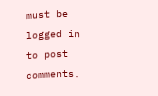must be logged in to post comments.